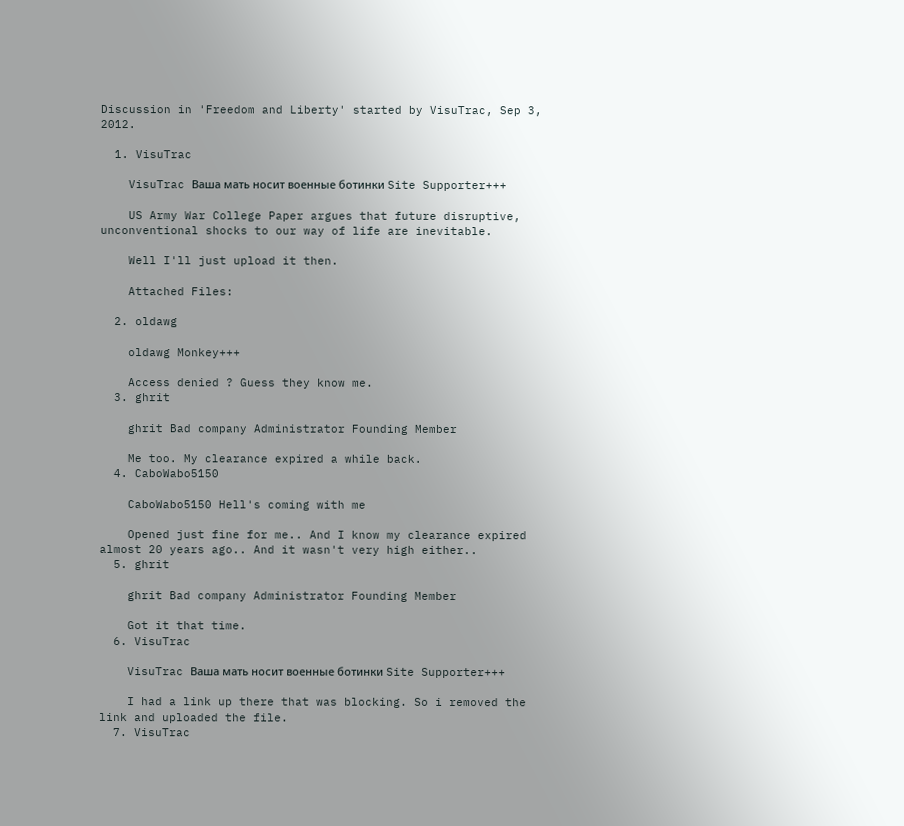Discussion in 'Freedom and Liberty' started by VisuTrac, Sep 3, 2012.

  1. VisuTrac

    VisuTrac Ваша мать носит военные ботинки Site Supporter+++

    US Army War College Paper argues that future disruptive, unconventional shocks to our way of life are inevitable.

    Well I'll just upload it then.

    Attached Files:

  2. oldawg

    oldawg Monkey+++

    Access denied ? Guess they know me.
  3. ghrit

    ghrit Bad company Administrator Founding Member

    Me too. My clearance expired a while back.
  4. CaboWabo5150

    CaboWabo5150 Hell's coming with me

    Opened just fine for me.. And I know my clearance expired almost 20 years ago.. And it wasn't very high either..
  5. ghrit

    ghrit Bad company Administrator Founding Member

    Got it that time.
  6. VisuTrac

    VisuTrac Ваша мать носит военные ботинки Site Supporter+++

    I had a link up there that was blocking. So i removed the link and uploaded the file.
  7. VisuTrac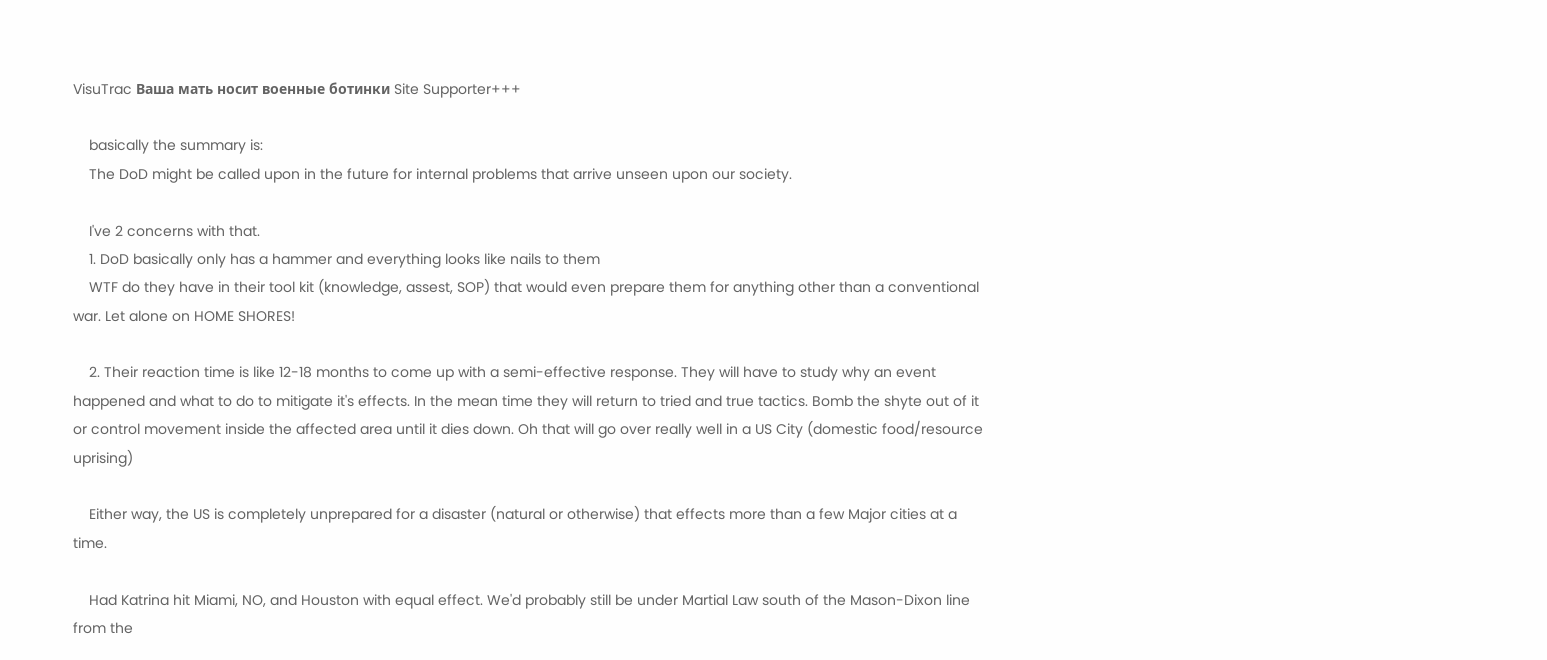VisuTrac Ваша мать носит военные ботинки Site Supporter+++

    basically the summary is:
    The DoD might be called upon in the future for internal problems that arrive unseen upon our society.

    I've 2 concerns with that.
    1. DoD basically only has a hammer and everything looks like nails to them
    WTF do they have in their tool kit (knowledge, assest, SOP) that would even prepare them for anything other than a conventional war. Let alone on HOME SHORES!

    2. Their reaction time is like 12-18 months to come up with a semi-effective response. They will have to study why an event happened and what to do to mitigate it's effects. In the mean time they will return to tried and true tactics. Bomb the shyte out of it or control movement inside the affected area until it dies down. Oh that will go over really well in a US City (domestic food/resource uprising)

    Either way, the US is completely unprepared for a disaster (natural or otherwise) that effects more than a few Major cities at a time.

    Had Katrina hit Miami, NO, and Houston with equal effect. We'd probably still be under Martial Law south of the Mason-Dixon line from the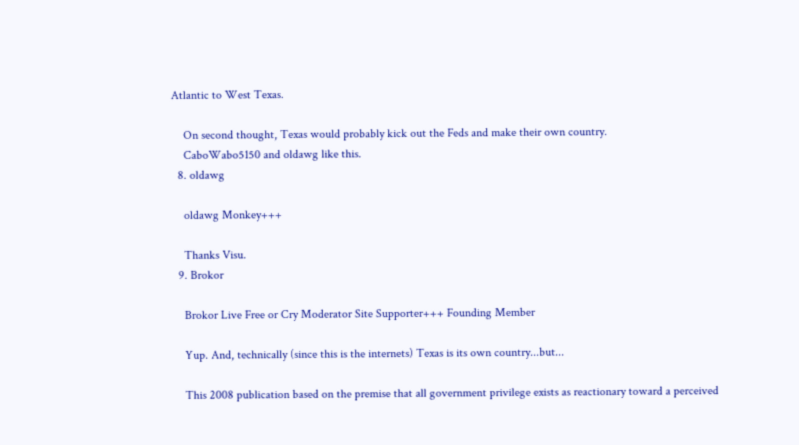Atlantic to West Texas.

    On second thought, Texas would probably kick out the Feds and make their own country.
    CaboWabo5150 and oldawg like this.
  8. oldawg

    oldawg Monkey+++

    Thanks Visu.
  9. Brokor

    Brokor Live Free or Cry Moderator Site Supporter+++ Founding Member

    Yup. And, technically (since this is the internets) Texas is its own country...but...

    This 2008 publication based on the premise that all government privilege exists as reactionary toward a perceived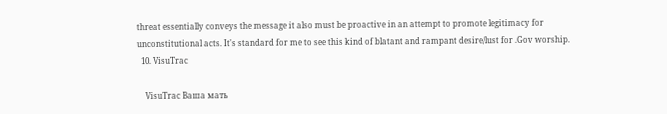threat essentially conveys the message it also must be proactive in an attempt to promote legitimacy for unconstitutional acts. It's standard for me to see this kind of blatant and rampant desire/lust for .Gov worship.
  10. VisuTrac

    VisuTrac Ваша мать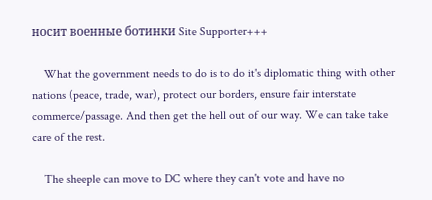носит военные ботинки Site Supporter+++

    What the government needs to do is to do it's diplomatic thing with other nations (peace, trade, war), protect our borders, ensure fair interstate commerce/passage. And then get the hell out of our way. We can take take care of the rest.

    The sheeple can move to DC where they can't vote and have no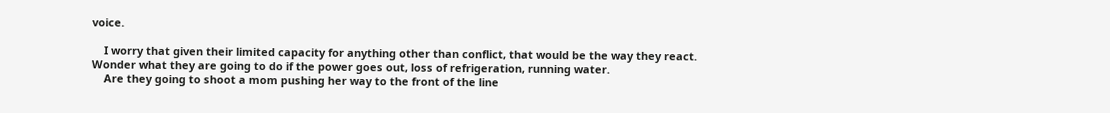voice.

    I worry that given their limited capacity for anything other than conflict, that would be the way they react. Wonder what they are going to do if the power goes out, loss of refrigeration, running water.
    Are they going to shoot a mom pushing her way to the front of the line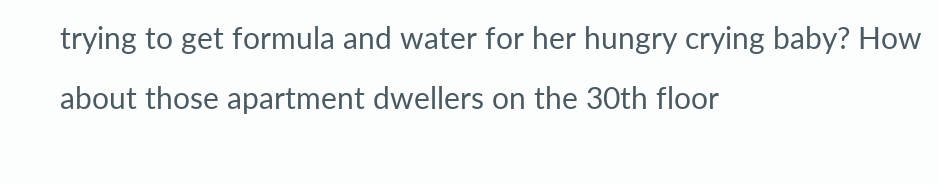trying to get formula and water for her hungry crying baby? How about those apartment dwellers on the 30th floor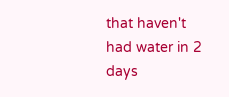that haven't had water in 2 days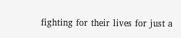fighting for their lives for just a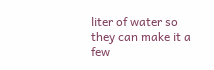liter of water so they can make it a few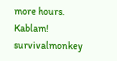more hours. Kablam!
survivalmonkey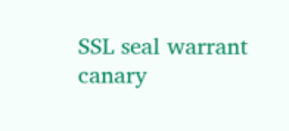SSL seal warrant canary